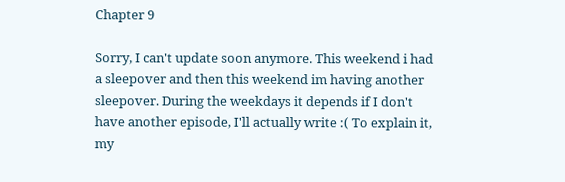Chapter 9

Sorry, I can't update soon anymore. This weekend i had a sleepover and then this weekend im having another sleepover. During the weekdays it depends if I don't have another episode, I'll actually write :( To explain it, my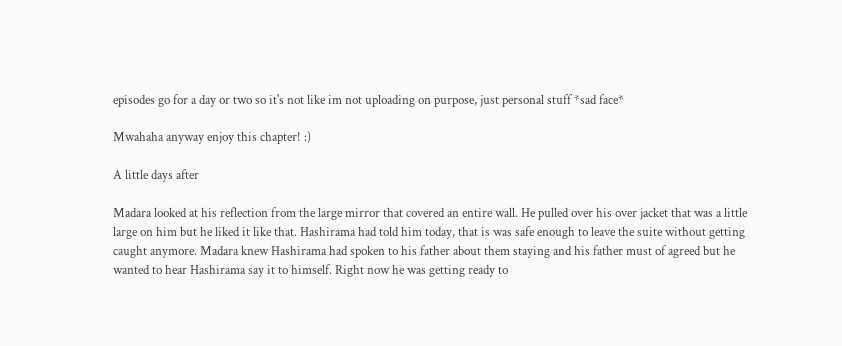episodes go for a day or two so it's not like im not uploading on purpose, just personal stuff *sad face*

Mwahaha anyway enjoy this chapter! :)

A little days after

Madara looked at his reflection from the large mirror that covered an entire wall. He pulled over his over jacket that was a little large on him but he liked it like that. Hashirama had told him today, that is was safe enough to leave the suite without getting caught anymore. Madara knew Hashirama had spoken to his father about them staying and his father must of agreed but he wanted to hear Hashirama say it to himself. Right now he was getting ready to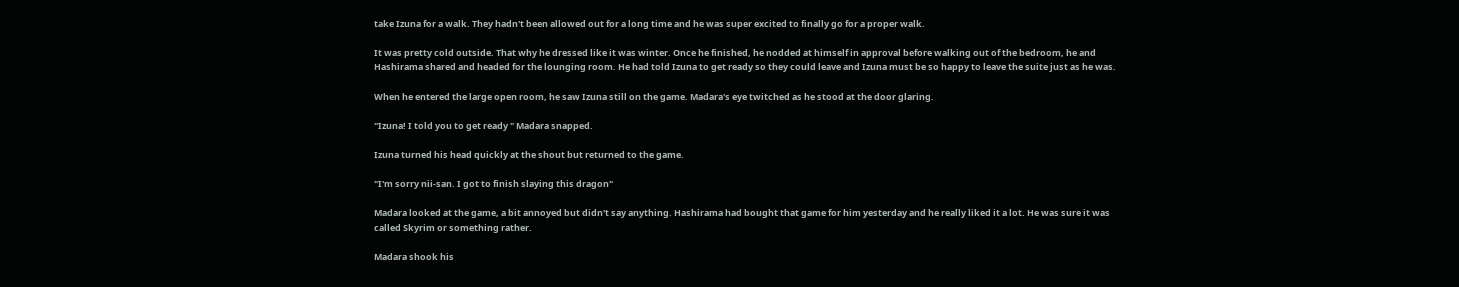take Izuna for a walk. They hadn't been allowed out for a long time and he was super excited to finally go for a proper walk.

It was pretty cold outside. That why he dressed like it was winter. Once he finished, he nodded at himself in approval before walking out of the bedroom, he and Hashirama shared and headed for the lounging room. He had told Izuna to get ready so they could leave and Izuna must be so happy to leave the suite just as he was.

When he entered the large open room, he saw Izuna still on the game. Madara's eye twitched as he stood at the door glaring.

"Izuna! I told you to get ready " Madara snapped.

Izuna turned his head quickly at the shout but returned to the game.

"I'm sorry nii-san. I got to finish slaying this dragon"

Madara looked at the game, a bit annoyed but didn't say anything. Hashirama had bought that game for him yesterday and he really liked it a lot. He was sure it was called Skyrim or something rather.

Madara shook his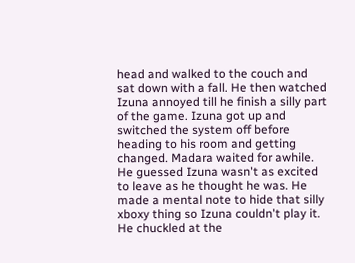head and walked to the couch and sat down with a fall. He then watched Izuna annoyed till he finish a silly part of the game. Izuna got up and switched the system off before heading to his room and getting changed. Madara waited for awhile. He guessed Izuna wasn't as excited to leave as he thought he was. He made a mental note to hide that silly xboxy thing so Izuna couldn't play it. He chuckled at the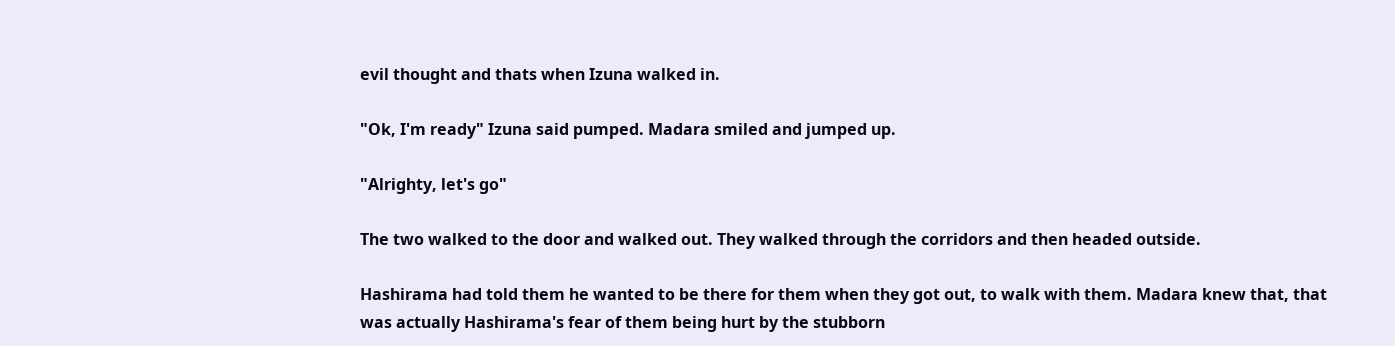evil thought and thats when Izuna walked in.

"Ok, I'm ready" Izuna said pumped. Madara smiled and jumped up.

"Alrighty, let's go"

The two walked to the door and walked out. They walked through the corridors and then headed outside.

Hashirama had told them he wanted to be there for them when they got out, to walk with them. Madara knew that, that was actually Hashirama's fear of them being hurt by the stubborn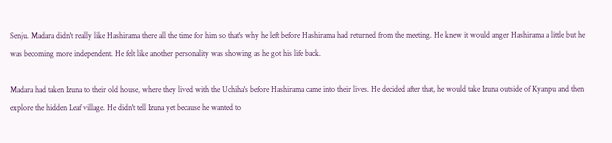Senju. Madara didn't really like Hashirama there all the time for him so that's why he left before Hashirama had returned from the meeting. He knew it would anger Hashirama a little but he was becoming more independent. He felt like another personality was showing as he got his life back.

Madara had taken Izuna to their old house, where they lived with the Uchiha's before Hashirama came into their lives. He decided after that, he would take Izuna outside of Kyanpu and then explore the hidden Leaf village. He didn't tell Izuna yet because he wanted to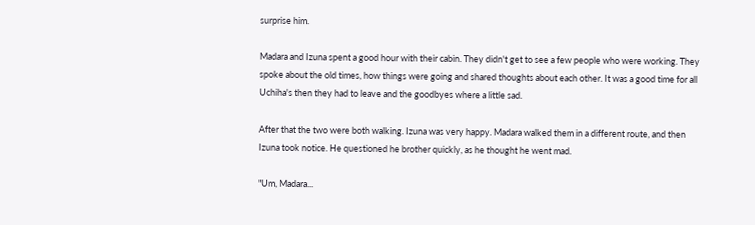surprise him.

Madara and Izuna spent a good hour with their cabin. They didn't get to see a few people who were working. They spoke about the old times, how things were going and shared thoughts about each other. It was a good time for all Uchiha's then they had to leave and the goodbyes where a little sad.

After that the two were both walking. Izuna was very happy. Madara walked them in a different route, and then Izuna took notice. He questioned he brother quickly, as he thought he went mad.

"Um, Madara...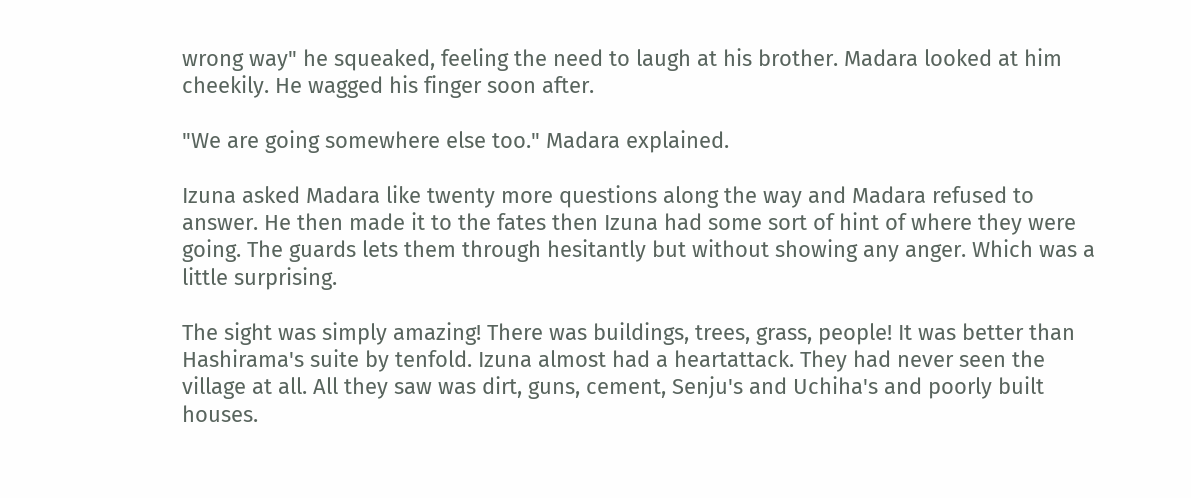wrong way" he squeaked, feeling the need to laugh at his brother. Madara looked at him cheekily. He wagged his finger soon after.

"We are going somewhere else too." Madara explained.

Izuna asked Madara like twenty more questions along the way and Madara refused to answer. He then made it to the fates then Izuna had some sort of hint of where they were going. The guards lets them through hesitantly but without showing any anger. Which was a little surprising.

The sight was simply amazing! There was buildings, trees, grass, people! It was better than Hashirama's suite by tenfold. Izuna almost had a heartattack. They had never seen the village at all. All they saw was dirt, guns, cement, Senju's and Uchiha's and poorly built houses.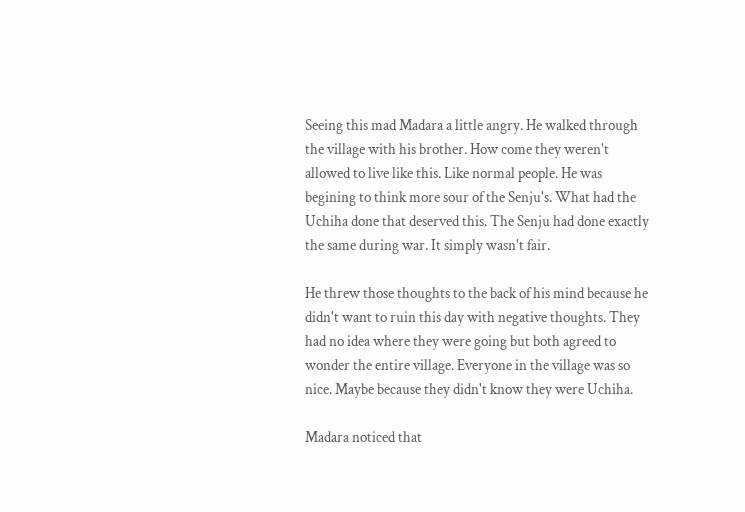Seeing this mad Madara a little angry. He walked through the village with his brother. How come they weren't allowed to live like this. Like normal people. He was begining to think more sour of the Senju's. What had the Uchiha done that deserved this. The Senju had done exactly the same during war. It simply wasn't fair.

He threw those thoughts to the back of his mind because he didn't want to ruin this day with negative thoughts. They had no idea where they were going but both agreed to wonder the entire village. Everyone in the village was so nice. Maybe because they didn't know they were Uchiha.

Madara noticed that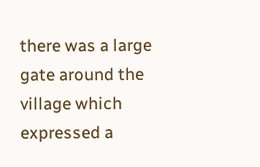there was a large gate around the village which expressed a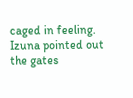caged in feeling. Izuna pointed out the gates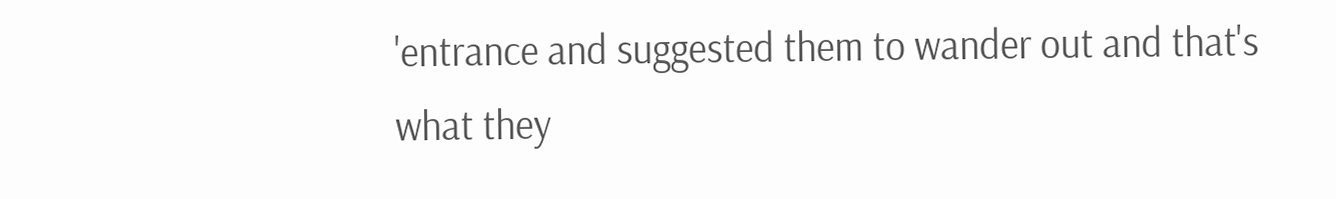'entrance and suggested them to wander out and that's what they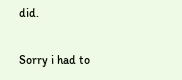did.

Sorry i had to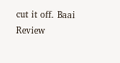cut it off. Baai Review